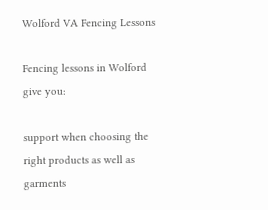Wolford VA Fencing Lessons

Fencing lessons in Wolford give you:

support when choosing the right products as well as garments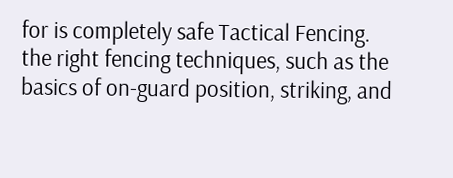for is completely safe Tactical Fencing.
the right fencing techniques, such as the basics of on-guard position, striking, and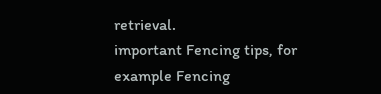retrieval.
important Fencing tips, for example Fencing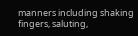manners including shaking fingers, saluting,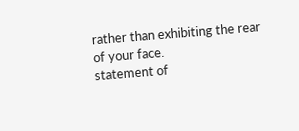rather than exhibiting the rear of your face.
statement of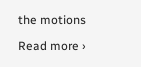the motions

Read more ›